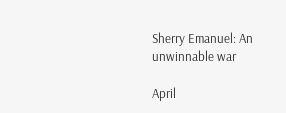Sherry Emanuel: An unwinnable war

April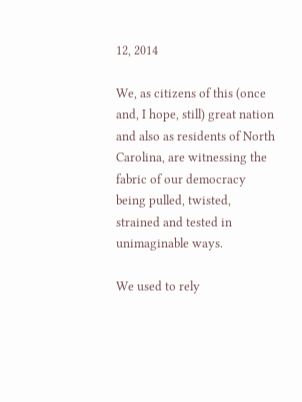12, 2014

We, as citizens of this (once and, I hope, still) great nation and also as residents of North Carolina, are witnessing the fabric of our democracy being pulled, twisted, strained and tested in unimaginable ways.

We used to rely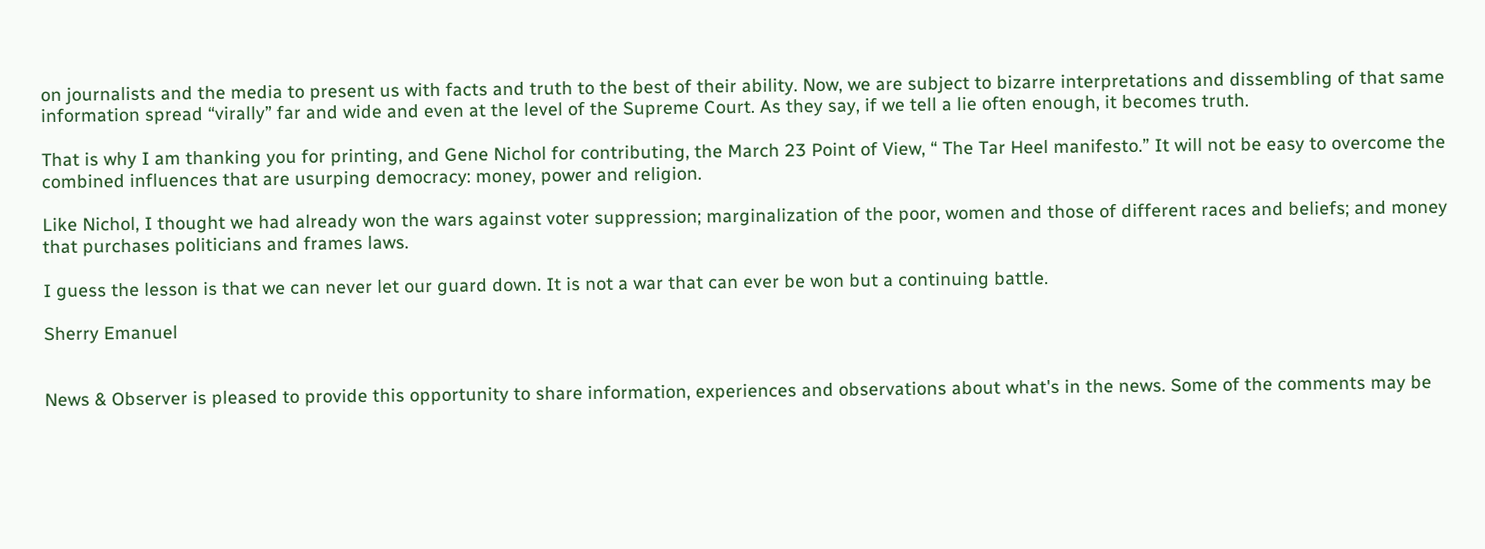on journalists and the media to present us with facts and truth to the best of their ability. Now, we are subject to bizarre interpretations and dissembling of that same information spread “virally” far and wide and even at the level of the Supreme Court. As they say, if we tell a lie often enough, it becomes truth.

That is why I am thanking you for printing, and Gene Nichol for contributing, the March 23 Point of View, “ The Tar Heel manifesto.” It will not be easy to overcome the combined influences that are usurping democracy: money, power and religion.

Like Nichol, I thought we had already won the wars against voter suppression; marginalization of the poor, women and those of different races and beliefs; and money that purchases politicians and frames laws.

I guess the lesson is that we can never let our guard down. It is not a war that can ever be won but a continuing battle.

Sherry Emanuel


News & Observer is pleased to provide this opportunity to share information, experiences and observations about what's in the news. Some of the comments may be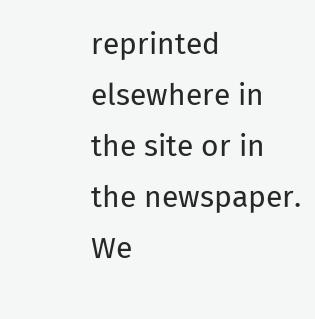reprinted elsewhere in the site or in the newspaper. We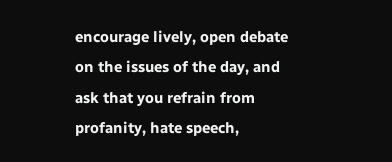encourage lively, open debate on the issues of the day, and ask that you refrain from profanity, hate speech,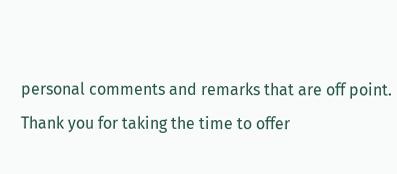personal comments and remarks that are off point. Thank you for taking the time to offer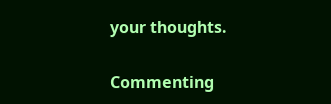your thoughts.

Commenting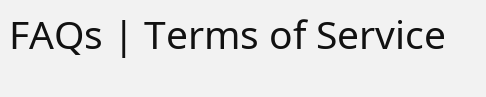FAQs | Terms of Service